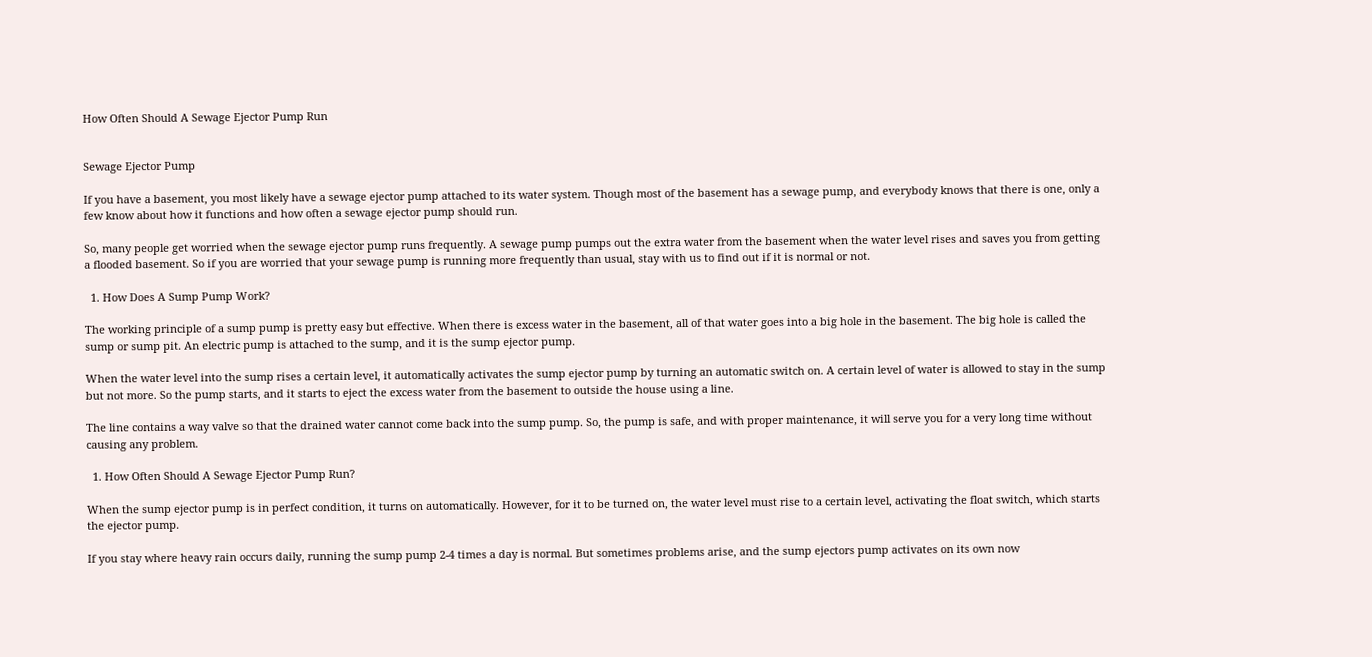How Often Should A Sewage Ejector Pump Run


Sewage Ejector Pump

If you have a basement, you most likely have a sewage ejector pump attached to its water system. Though most of the basement has a sewage pump, and everybody knows that there is one, only a few know about how it functions and how often a sewage ejector pump should run.

So, many people get worried when the sewage ejector pump runs frequently. A sewage pump pumps out the extra water from the basement when the water level rises and saves you from getting a flooded basement. So if you are worried that your sewage pump is running more frequently than usual, stay with us to find out if it is normal or not.

  1. How Does A Sump Pump Work?

The working principle of a sump pump is pretty easy but effective. When there is excess water in the basement, all of that water goes into a big hole in the basement. The big hole is called the sump or sump pit. An electric pump is attached to the sump, and it is the sump ejector pump.

When the water level into the sump rises a certain level, it automatically activates the sump ejector pump by turning an automatic switch on. A certain level of water is allowed to stay in the sump but not more. So the pump starts, and it starts to eject the excess water from the basement to outside the house using a line.

The line contains a way valve so that the drained water cannot come back into the sump pump. So, the pump is safe, and with proper maintenance, it will serve you for a very long time without causing any problem.

  1. How Often Should A Sewage Ejector Pump Run?

When the sump ejector pump is in perfect condition, it turns on automatically. However, for it to be turned on, the water level must rise to a certain level, activating the float switch, which starts the ejector pump.

If you stay where heavy rain occurs daily, running the sump pump 2-4 times a day is normal. But sometimes problems arise, and the sump ejectors pump activates on its own now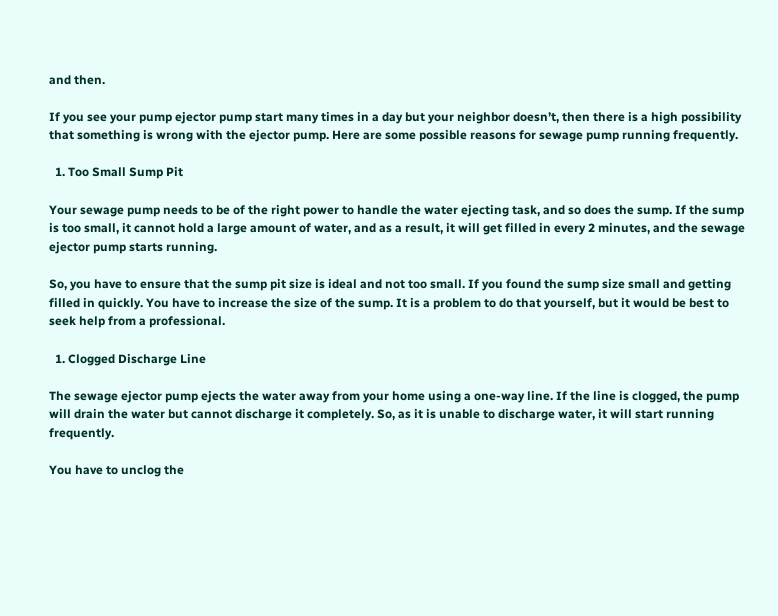and then.

If you see your pump ejector pump start many times in a day but your neighbor doesn’t, then there is a high possibility that something is wrong with the ejector pump. Here are some possible reasons for sewage pump running frequently.

  1. Too Small Sump Pit

Your sewage pump needs to be of the right power to handle the water ejecting task, and so does the sump. If the sump is too small, it cannot hold a large amount of water, and as a result, it will get filled in every 2 minutes, and the sewage ejector pump starts running.

So, you have to ensure that the sump pit size is ideal and not too small. If you found the sump size small and getting filled in quickly. You have to increase the size of the sump. It is a problem to do that yourself, but it would be best to seek help from a professional.

  1. Clogged Discharge Line

The sewage ejector pump ejects the water away from your home using a one-way line. If the line is clogged, the pump will drain the water but cannot discharge it completely. So, as it is unable to discharge water, it will start running frequently.

You have to unclog the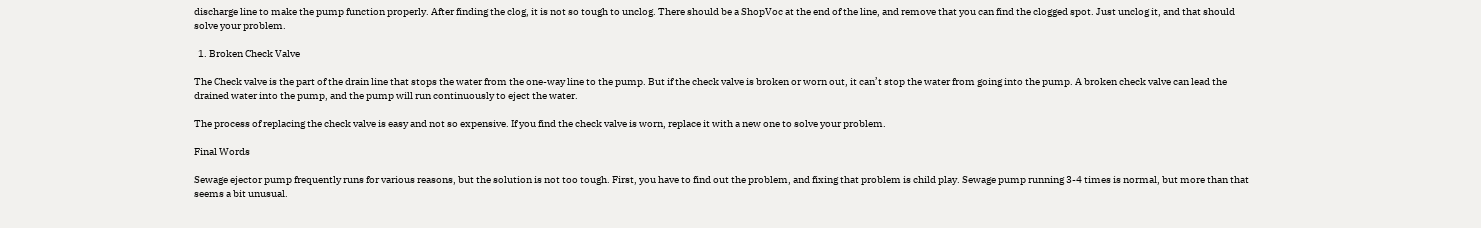discharge line to make the pump function properly. After finding the clog, it is not so tough to unclog. There should be a ShopVoc at the end of the line, and remove that you can find the clogged spot. Just unclog it, and that should solve your problem.

  1. Broken Check Valve

The Check valve is the part of the drain line that stops the water from the one-way line to the pump. But if the check valve is broken or worn out, it can’t stop the water from going into the pump. A broken check valve can lead the drained water into the pump, and the pump will run continuously to eject the water.

The process of replacing the check valve is easy and not so expensive. If you find the check valve is worn, replace it with a new one to solve your problem.

Final Words

Sewage ejector pump frequently runs for various reasons, but the solution is not too tough. First, you have to find out the problem, and fixing that problem is child play. Sewage pump running 3-4 times is normal, but more than that seems a bit unusual.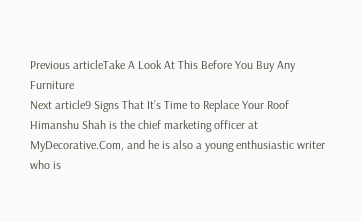Previous articleTake A Look At This Before You Buy Any Furniture
Next article9 Signs That It’s Time to Replace Your Roof
Himanshu Shah is the chief marketing officer at MyDecorative.Com, and he is also a young enthusiastic writer who is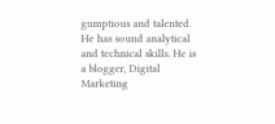gumptious and talented. He has sound analytical and technical skills. He is a blogger, Digital Marketing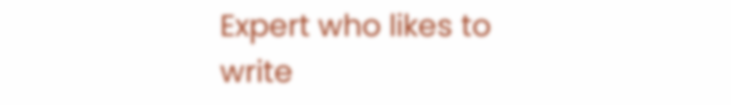Expert who likes to write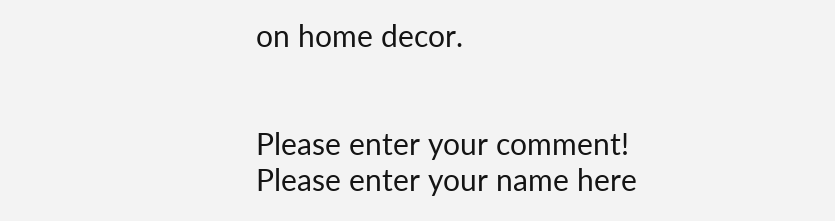on home decor.


Please enter your comment!
Please enter your name here